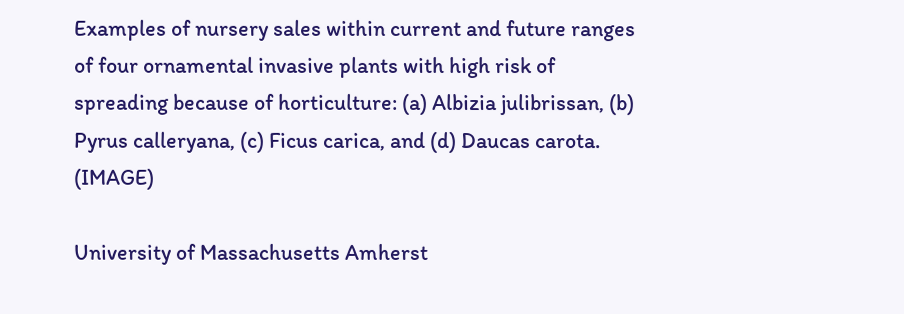Examples of nursery sales within current and future ranges of four ornamental invasive plants with high risk of spreading because of horticulture: (a) Albizia julibrissan, (b) Pyrus calleryana, (c) Ficus carica, and (d) Daucas carota. (IMAGE)

University of Massachusetts Amherst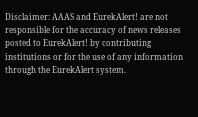Disclaimer: AAAS and EurekAlert! are not responsible for the accuracy of news releases posted to EurekAlert! by contributing institutions or for the use of any information through the EurekAlert system.